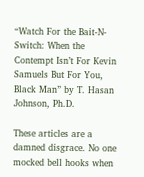“Watch For the Bait-N-Switch: When the Contempt Isn’t For Kevin Samuels But For You, Black Man” by T. Hasan Johnson, Ph.D.

These articles are a damned disgrace. No one mocked bell hooks when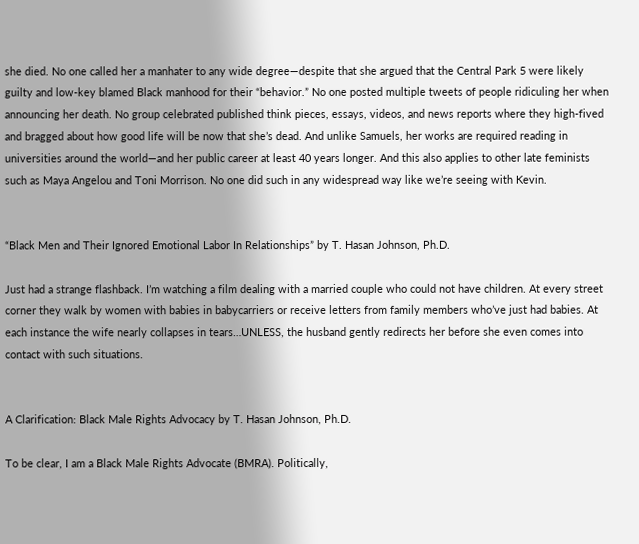she died. No one called her a manhater to any wide degree—despite that she argued that the Central Park 5 were likely guilty and low-key blamed Black manhood for their “behavior.” No one posted multiple tweets of people ridiculing her when announcing her death. No group celebrated published think pieces, essays, videos, and news reports where they high-fived and bragged about how good life will be now that she’s dead. And unlike Samuels, her works are required reading in universities around the world—and her public career at least 40 years longer. And this also applies to other late feminists such as Maya Angelou and Toni Morrison. No one did such in any widespread way like we’re seeing with Kevin.


“Black Men and Their Ignored Emotional Labor In Relationships” by T. Hasan Johnson, Ph.D.

Just had a strange flashback. I’m watching a film dealing with a married couple who could not have children. At every street corner they walk by women with babies in babycarriers or receive letters from family members who’ve just had babies. At each instance the wife nearly collapses in tears…UNLESS, the husband gently redirects her before she even comes into contact with such situations.


A Clarification: Black Male Rights Advocacy by T. Hasan Johnson, Ph.D.

To be clear, I am a Black Male Rights Advocate (BMRA). Politically,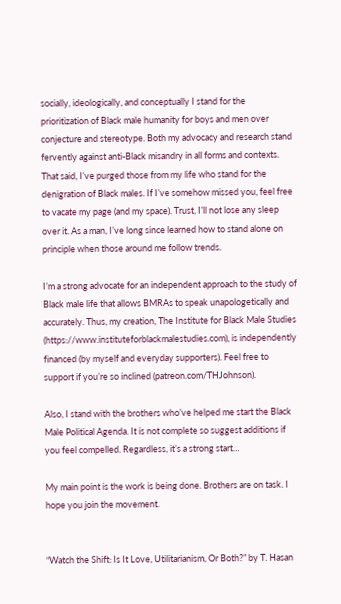socially, ideologically, and conceptually I stand for the prioritization of Black male humanity for boys and men over conjecture and stereotype. Both my advocacy and research stand fervently against anti-Black misandry in all forms and contexts. That said, I’ve purged those from my life who stand for the denigration of Black males. If I’ve somehow missed you, feel free to vacate my page (and my space). Trust, I’ll not lose any sleep over it. As a man, I’ve long since learned how to stand alone on principle when those around me follow trends.

I’m a strong advocate for an independent approach to the study of Black male life that allows BMRAs to speak unapologetically and accurately. Thus, my creation, The Institute for Black Male Studies (https://www.instituteforblackmalestudies.com), is independently financed (by myself and everyday supporters). Feel free to support if you’re so inclined (patreon.com/THJohnson).

Also, I stand with the brothers who’ve helped me start the Black Male Political Agenda. It is not complete so suggest additions if you feel compelled. Regardless, it’s a strong start…

My main point is the work is being done. Brothers are on task. I hope you join the movement.


“Watch the Shift: Is It Love, Utilitarianism, Or Both?” by T. Hasan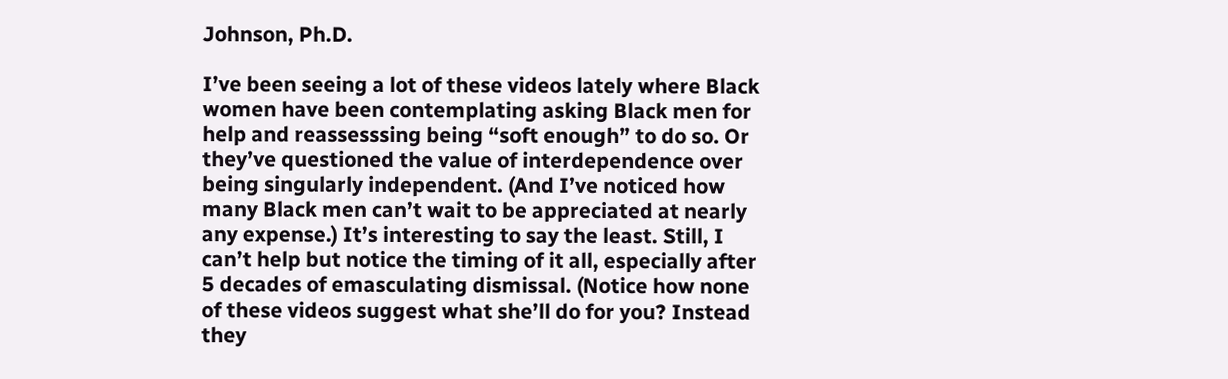Johnson, Ph.D.

I’ve been seeing a lot of these videos lately where Black women have been contemplating asking Black men for help and reassesssing being “soft enough” to do so. Or they’ve questioned the value of interdependence over being singularly independent. (And I’ve noticed how many Black men can’t wait to be appreciated at nearly any expense.) It’s interesting to say the least. Still, I can’t help but notice the timing of it all, especially after 5 decades of emasculating dismissal. (Notice how none of these videos suggest what she’ll do for you? Instead they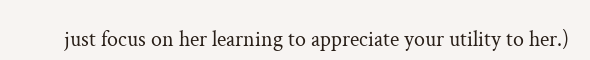just focus on her learning to appreciate your utility to her.)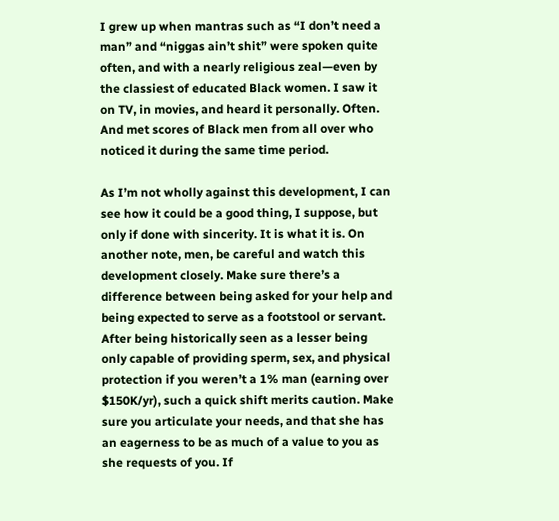I grew up when mantras such as “I don’t need a man” and “niggas ain’t shit” were spoken quite often, and with a nearly religious zeal—even by the classiest of educated Black women. I saw it on TV, in movies, and heard it personally. Often. And met scores of Black men from all over who noticed it during the same time period.

As I’m not wholly against this development, I can see how it could be a good thing, I suppose, but only if done with sincerity. It is what it is. On another note, men, be careful and watch this development closely. Make sure there’s a difference between being asked for your help and being expected to serve as a footstool or servant. After being historically seen as a lesser being only capable of providing sperm, sex, and physical protection if you weren’t a 1% man (earning over $150K/yr), such a quick shift merits caution. Make sure you articulate your needs, and that she has an eagerness to be as much of a value to you as she requests of you. If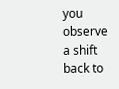you observe a shift back to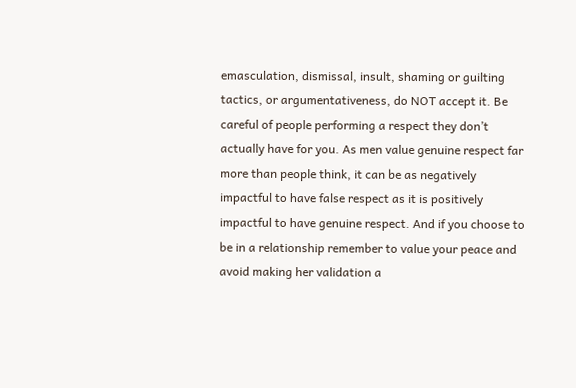emasculation, dismissal, insult, shaming or guilting tactics, or argumentativeness, do NOT accept it. Be careful of people performing a respect they don’t actually have for you. As men value genuine respect far more than people think, it can be as negatively impactful to have false respect as it is positively impactful to have genuine respect. And if you choose to be in a relationship remember to value your peace and avoid making her validation a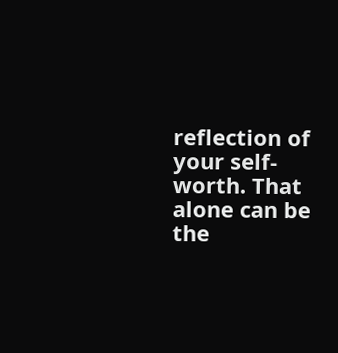reflection of your self-worth. That alone can be the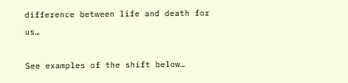difference between life and death for us…

See examples of the shift below…